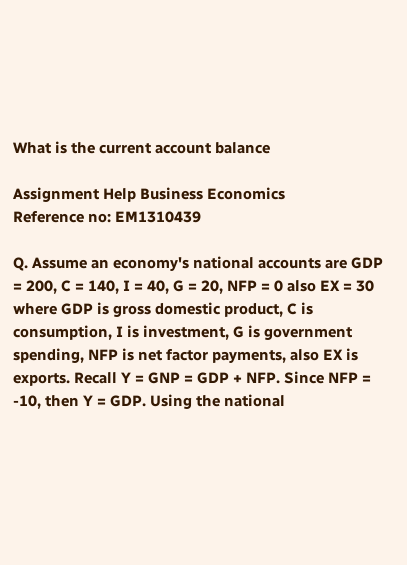What is the current account balance

Assignment Help Business Economics
Reference no: EM1310439

Q. Assume an economy's national accounts are GDP = 200, C = 140, I = 40, G = 20, NFP = 0 also EX = 30 where GDP is gross domestic product, C is consumption, I is investment, G is government spending, NFP is net factor payments, also EX is exports. Recall Y = GNP = GDP + NFP. Since NFP = -10, then Y = GDP. Using the national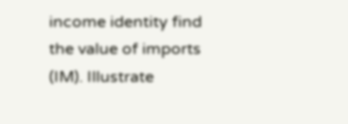income identity find the value of imports (IM). Illustrate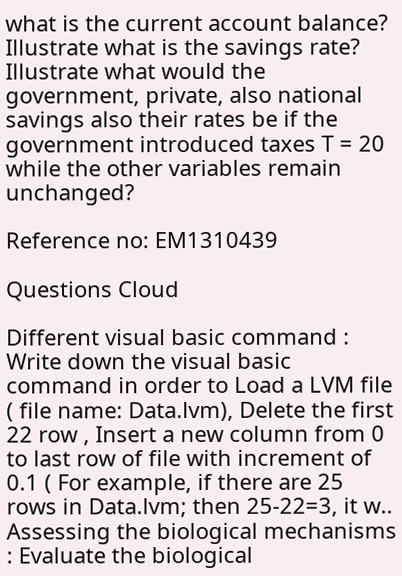what is the current account balance? Illustrate what is the savings rate? Illustrate what would the government, private, also national savings also their rates be if the government introduced taxes T = 20 while the other variables remain unchanged?

Reference no: EM1310439

Questions Cloud

Different visual basic command : Write down the visual basic command in order to Load a LVM file ( file name: Data.lvm), Delete the first 22 row , Insert a new column from 0 to last row of file with increment of 0.1 ( For example, if there are 25 rows in Data.lvm; then 25-22=3, it w..
Assessing the biological mechanisms : Evaluate the biological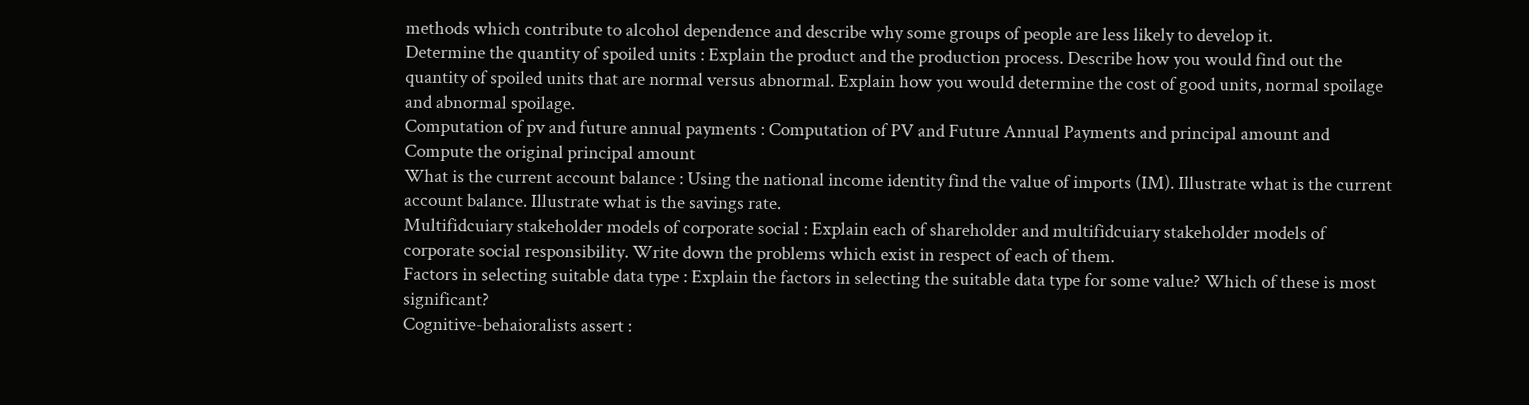methods which contribute to alcohol dependence and describe why some groups of people are less likely to develop it.
Determine the quantity of spoiled units : Explain the product and the production process. Describe how you would find out the quantity of spoiled units that are normal versus abnormal. Explain how you would determine the cost of good units, normal spoilage and abnormal spoilage.
Computation of pv and future annual payments : Computation of PV and Future Annual Payments and principal amount and Compute the original principal amount
What is the current account balance : Using the national income identity find the value of imports (IM). Illustrate what is the current account balance. Illustrate what is the savings rate.
Multifidcuiary stakeholder models of corporate social : Explain each of shareholder and multifidcuiary stakeholder models of corporate social responsibility. Write down the problems which exist in respect of each of them.
Factors in selecting suitable data type : Explain the factors in selecting the suitable data type for some value? Which of these is most significant?
Cognitive-behaioralists assert :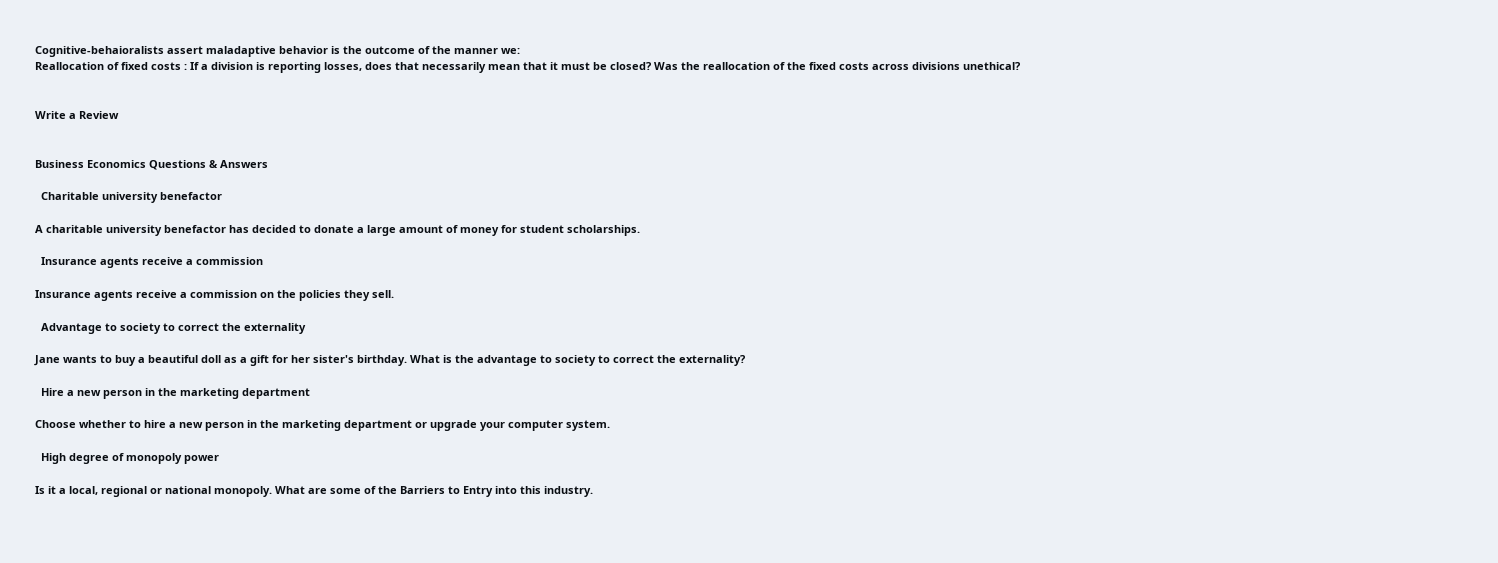Cognitive-behaioralists assert maladaptive behavior is the outcome of the manner we:
Reallocation of fixed costs : If a division is reporting losses, does that necessarily mean that it must be closed? Was the reallocation of the fixed costs across divisions unethical?


Write a Review


Business Economics Questions & Answers

  Charitable university benefactor

A charitable university benefactor has decided to donate a large amount of money for student scholarships.

  Insurance agents receive a commission

Insurance agents receive a commission on the policies they sell.

  Advantage to society to correct the externality

Jane wants to buy a beautiful doll as a gift for her sister's birthday. What is the advantage to society to correct the externality?

  Hire a new person in the marketing department

Choose whether to hire a new person in the marketing department or upgrade your computer system.

  High degree of monopoly power

Is it a local, regional or national monopoly. What are some of the Barriers to Entry into this industry.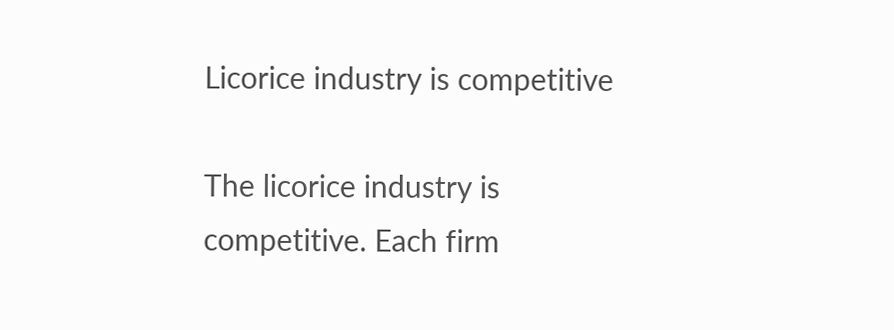Licorice industry is competitive

The licorice industry is competitive. Each firm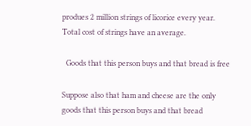produes 2 million strings of licorice every year. Total cost of strings have an average.

  Goods that this person buys and that bread is free

Suppose also that ham and cheese are the only goods that this person buys and that bread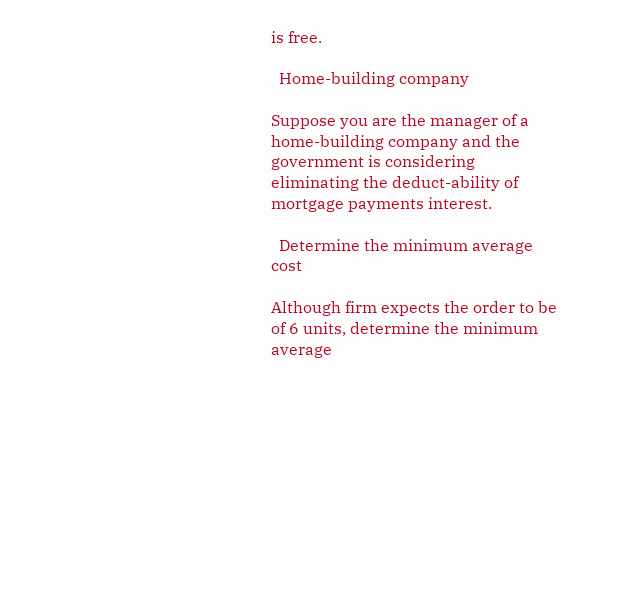is free.

  Home-building company

Suppose you are the manager of a home-building company and the government is considering eliminating the deduct-ability of mortgage payments interest.

  Determine the minimum average cost

Although firm expects the order to be of 6 units, determine the minimum average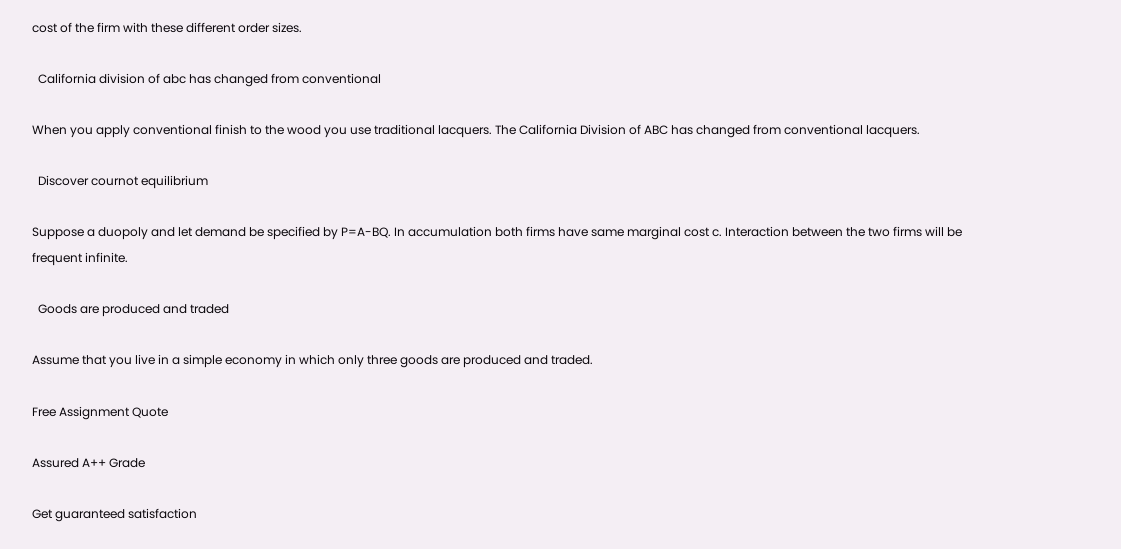cost of the firm with these different order sizes.

  California division of abc has changed from conventional

When you apply conventional finish to the wood you use traditional lacquers. The California Division of ABC has changed from conventional lacquers.

  Discover cournot equilibrium

Suppose a duopoly and let demand be specified by P=A-BQ. In accumulation both firms have same marginal cost c. Interaction between the two firms will be frequent infinite.

  Goods are produced and traded

Assume that you live in a simple economy in which only three goods are produced and traded.

Free Assignment Quote

Assured A++ Grade

Get guaranteed satisfaction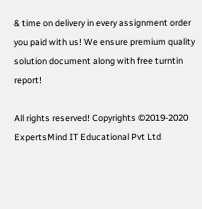& time on delivery in every assignment order you paid with us! We ensure premium quality solution document along with free turntin report!

All rights reserved! Copyrights ©2019-2020 ExpertsMind IT Educational Pvt Ltd